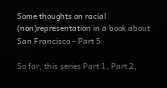Some thoughts on racial (non)representation in a book about San Francisco – Part 5

So far, this series Part 1, Part 2,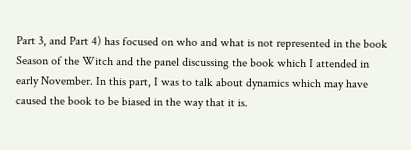Part 3, and Part 4) has focused on who and what is not represented in the book Season of the Witch and the panel discussing the book which I attended in early November. In this part, I was to talk about dynamics which may have caused the book to be biased in the way that it is.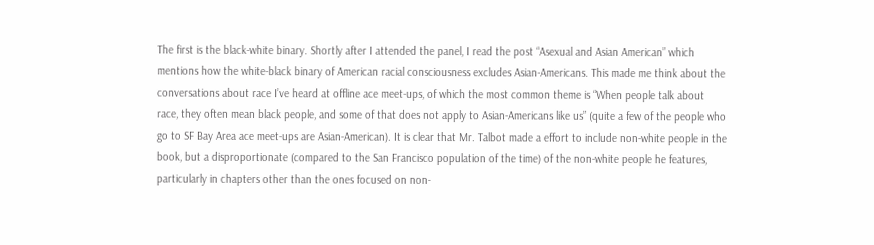The first is the black-white binary. Shortly after I attended the panel, I read the post “Asexual and Asian American” which mentions how the white-black binary of American racial consciousness excludes Asian-Americans. This made me think about the conversations about race I’ve heard at offline ace meet-ups, of which the most common theme is “When people talk about race, they often mean black people, and some of that does not apply to Asian-Americans like us” (quite a few of the people who go to SF Bay Area ace meet-ups are Asian-American). It is clear that Mr. Talbot made a effort to include non-white people in the book, but a disproportionate (compared to the San Francisco population of the time) of the non-white people he features, particularly in chapters other than the ones focused on non-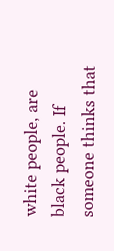white people, are black people. If someone thinks that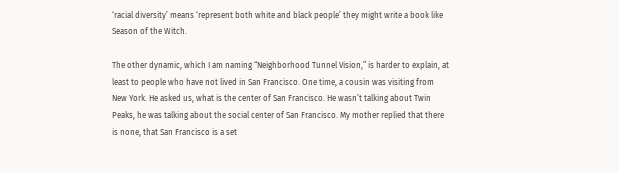‘racial diversity’ means ‘represent both white and black people’ they might write a book like Season of the Witch.

The other dynamic, which I am naming “Neighborhood Tunnel Vision,” is harder to explain, at least to people who have not lived in San Francisco. One time, a cousin was visiting from New York. He asked us, what is the center of San Francisco. He wasn’t talking about Twin Peaks, he was talking about the social center of San Francisco. My mother replied that there is none, that San Francisco is a set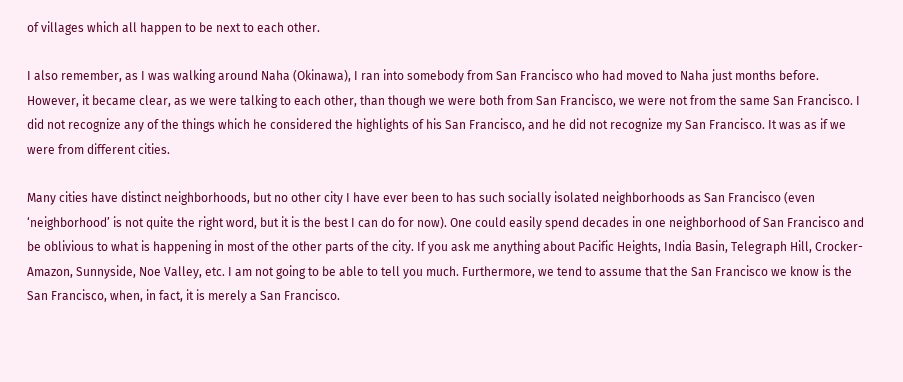of villages which all happen to be next to each other.

I also remember, as I was walking around Naha (Okinawa), I ran into somebody from San Francisco who had moved to Naha just months before. However, it became clear, as we were talking to each other, than though we were both from San Francisco, we were not from the same San Francisco. I did not recognize any of the things which he considered the highlights of his San Francisco, and he did not recognize my San Francisco. It was as if we were from different cities.

Many cities have distinct neighborhoods, but no other city I have ever been to has such socially isolated neighborhoods as San Francisco (even ‘neighborhood’ is not quite the right word, but it is the best I can do for now). One could easily spend decades in one neighborhood of San Francisco and be oblivious to what is happening in most of the other parts of the city. If you ask me anything about Pacific Heights, India Basin, Telegraph Hill, Crocker-Amazon, Sunnyside, Noe Valley, etc. I am not going to be able to tell you much. Furthermore, we tend to assume that the San Francisco we know is the San Francisco, when, in fact, it is merely a San Francisco.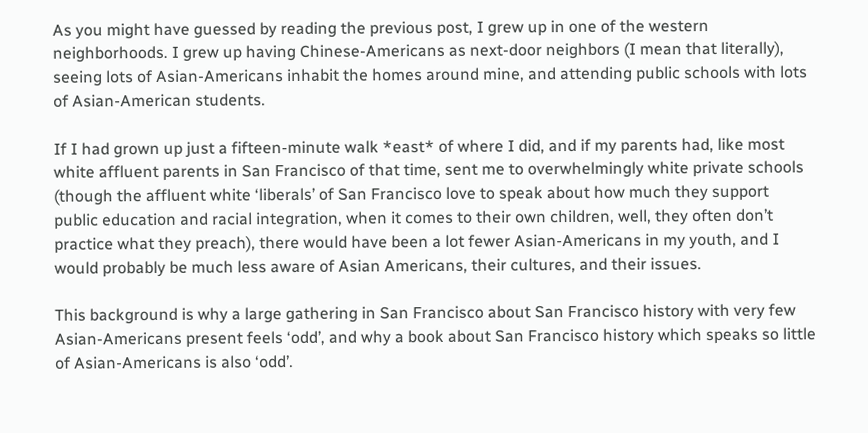As you might have guessed by reading the previous post, I grew up in one of the western neighborhoods. I grew up having Chinese-Americans as next-door neighbors (I mean that literally), seeing lots of Asian-Americans inhabit the homes around mine, and attending public schools with lots of Asian-American students.

If I had grown up just a fifteen-minute walk *east* of where I did, and if my parents had, like most white affluent parents in San Francisco of that time, sent me to overwhelmingly white private schools (though the affluent white ‘liberals’ of San Francisco love to speak about how much they support public education and racial integration, when it comes to their own children, well, they often don’t practice what they preach), there would have been a lot fewer Asian-Americans in my youth, and I would probably be much less aware of Asian Americans, their cultures, and their issues.

This background is why a large gathering in San Francisco about San Francisco history with very few Asian-Americans present feels ‘odd’, and why a book about San Francisco history which speaks so little of Asian-Americans is also ‘odd’.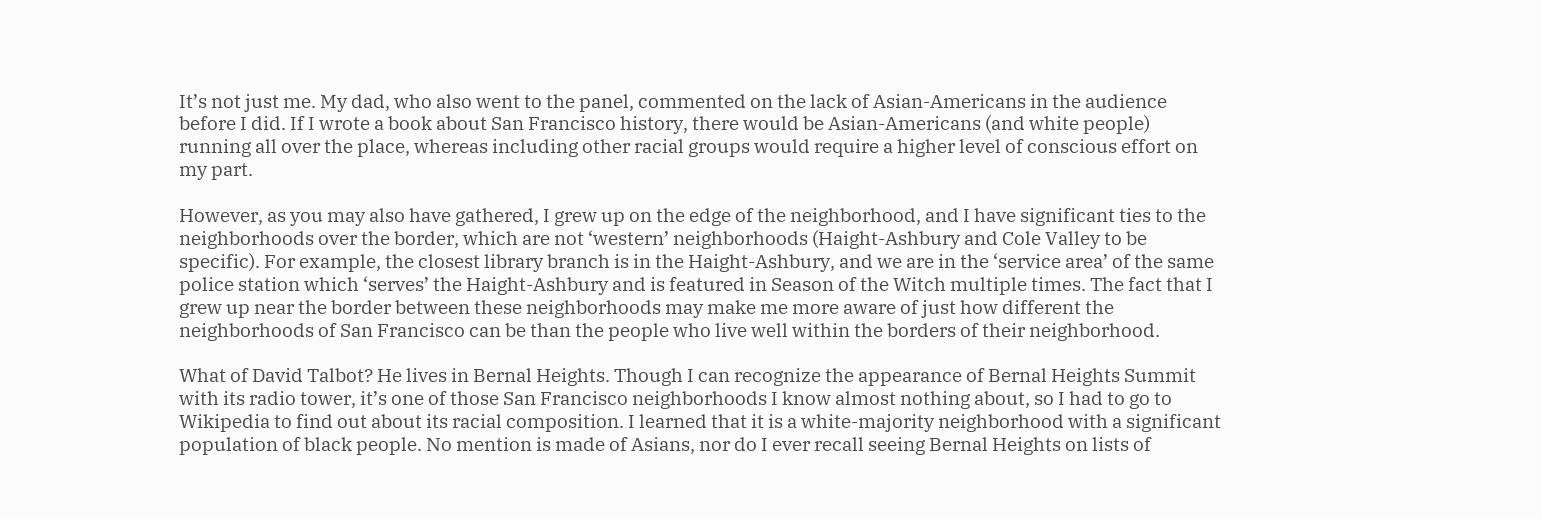It’s not just me. My dad, who also went to the panel, commented on the lack of Asian-Americans in the audience before I did. If I wrote a book about San Francisco history, there would be Asian-Americans (and white people) running all over the place, whereas including other racial groups would require a higher level of conscious effort on my part.

However, as you may also have gathered, I grew up on the edge of the neighborhood, and I have significant ties to the neighborhoods over the border, which are not ‘western’ neighborhoods (Haight-Ashbury and Cole Valley to be specific). For example, the closest library branch is in the Haight-Ashbury, and we are in the ‘service area’ of the same police station which ‘serves’ the Haight-Ashbury and is featured in Season of the Witch multiple times. The fact that I grew up near the border between these neighborhoods may make me more aware of just how different the neighborhoods of San Francisco can be than the people who live well within the borders of their neighborhood.

What of David Talbot? He lives in Bernal Heights. Though I can recognize the appearance of Bernal Heights Summit with its radio tower, it’s one of those San Francisco neighborhoods I know almost nothing about, so I had to go to Wikipedia to find out about its racial composition. I learned that it is a white-majority neighborhood with a significant population of black people. No mention is made of Asians, nor do I ever recall seeing Bernal Heights on lists of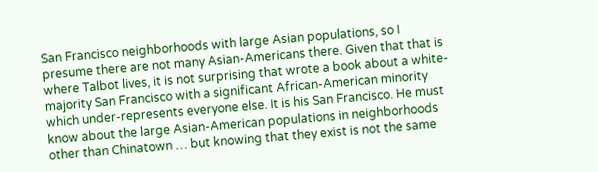San Francisco neighborhoods with large Asian populations, so I presume there are not many Asian-Americans there. Given that that is where Talbot lives, it is not surprising that wrote a book about a white-majority San Francisco with a significant African-American minority which under-represents everyone else. It is his San Francisco. He must know about the large Asian-American populations in neighborhoods other than Chinatown … but knowing that they exist is not the same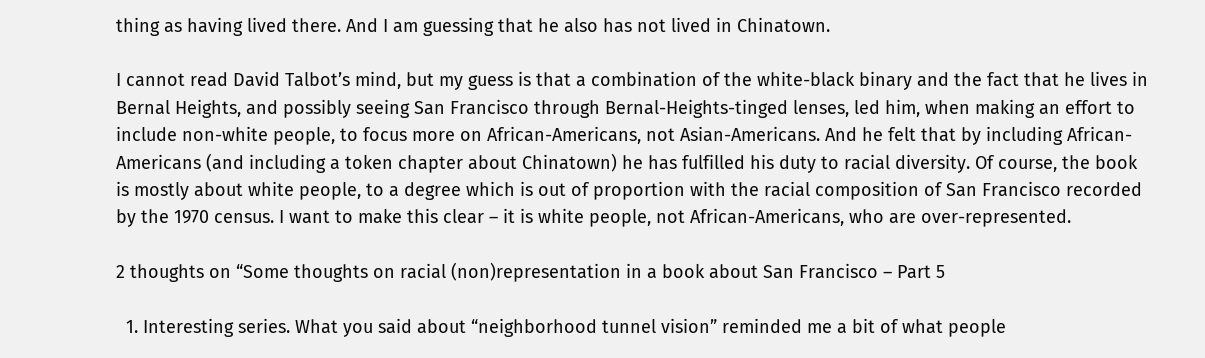thing as having lived there. And I am guessing that he also has not lived in Chinatown.

I cannot read David Talbot’s mind, but my guess is that a combination of the white-black binary and the fact that he lives in Bernal Heights, and possibly seeing San Francisco through Bernal-Heights-tinged lenses, led him, when making an effort to include non-white people, to focus more on African-Americans, not Asian-Americans. And he felt that by including African-Americans (and including a token chapter about Chinatown) he has fulfilled his duty to racial diversity. Of course, the book is mostly about white people, to a degree which is out of proportion with the racial composition of San Francisco recorded by the 1970 census. I want to make this clear – it is white people, not African-Americans, who are over-represented.

2 thoughts on “Some thoughts on racial (non)representation in a book about San Francisco – Part 5

  1. Interesting series. What you said about “neighborhood tunnel vision” reminded me a bit of what people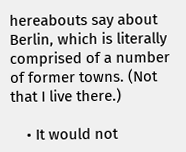hereabouts say about Berlin, which is literally comprised of a number of former towns. (Not that I live there.)

    • It would not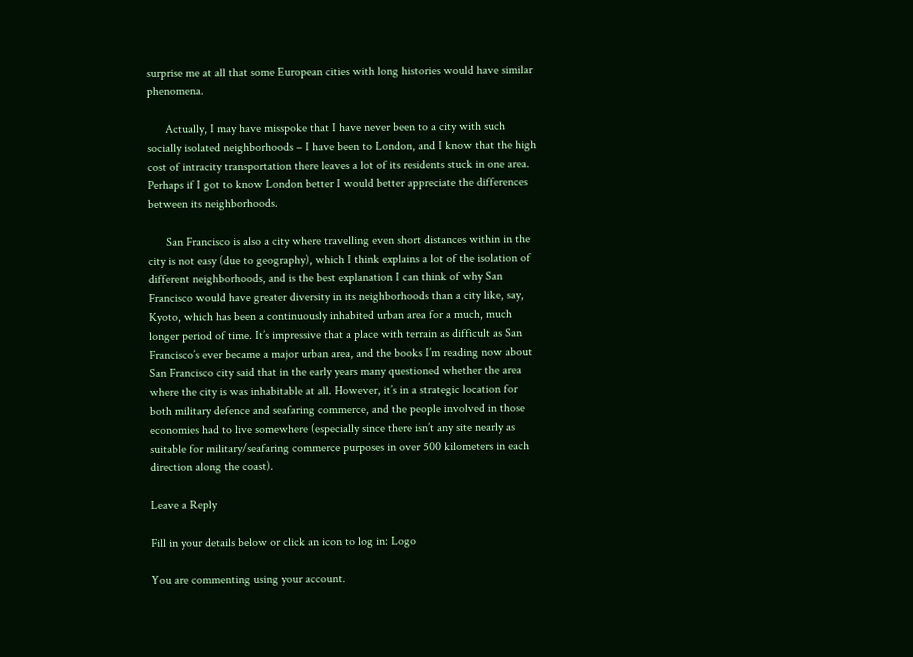surprise me at all that some European cities with long histories would have similar phenomena.

      Actually, I may have misspoke that I have never been to a city with such socially isolated neighborhoods – I have been to London, and I know that the high cost of intracity transportation there leaves a lot of its residents stuck in one area. Perhaps if I got to know London better I would better appreciate the differences between its neighborhoods.

      San Francisco is also a city where travelling even short distances within in the city is not easy (due to geography), which I think explains a lot of the isolation of different neighborhoods, and is the best explanation I can think of why San Francisco would have greater diversity in its neighborhoods than a city like, say, Kyoto, which has been a continuously inhabited urban area for a much, much longer period of time. It’s impressive that a place with terrain as difficult as San Francisco’s ever became a major urban area, and the books I’m reading now about San Francisco city said that in the early years many questioned whether the area where the city is was inhabitable at all. However, it’s in a strategic location for both military defence and seafaring commerce, and the people involved in those economies had to live somewhere (especially since there isn’t any site nearly as suitable for military/seafaring commerce purposes in over 500 kilometers in each direction along the coast).

Leave a Reply

Fill in your details below or click an icon to log in: Logo

You are commenting using your account.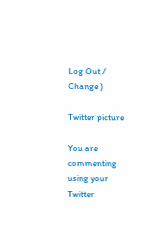Log Out /  Change )

Twitter picture

You are commenting using your Twitter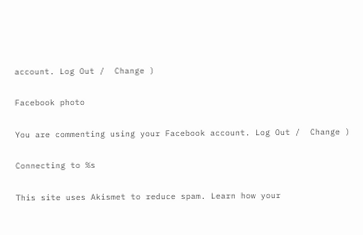account. Log Out /  Change )

Facebook photo

You are commenting using your Facebook account. Log Out /  Change )

Connecting to %s

This site uses Akismet to reduce spam. Learn how your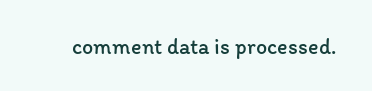comment data is processed.